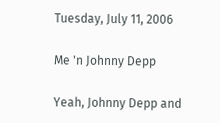Tuesday, July 11, 2006

Me 'n Johnny Depp

Yeah, Johnny Depp and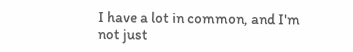I have a lot in common, and I'm not just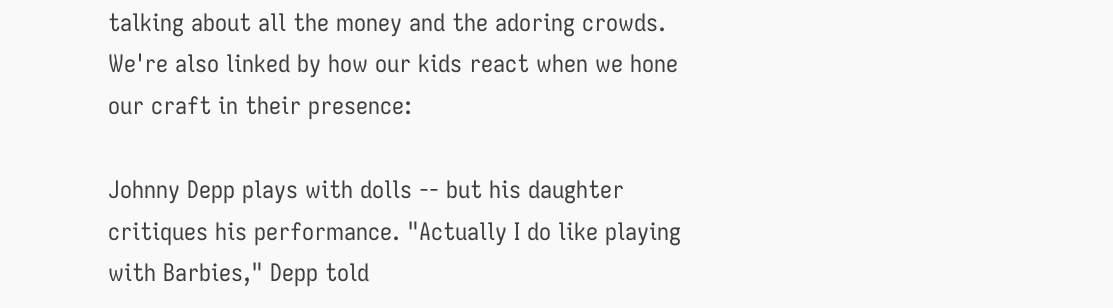talking about all the money and the adoring crowds. We're also linked by how our kids react when we hone our craft in their presence:

Johnny Depp plays with dolls -- but his daughter critiques his performance. "Actually I do like playing with Barbies," Depp told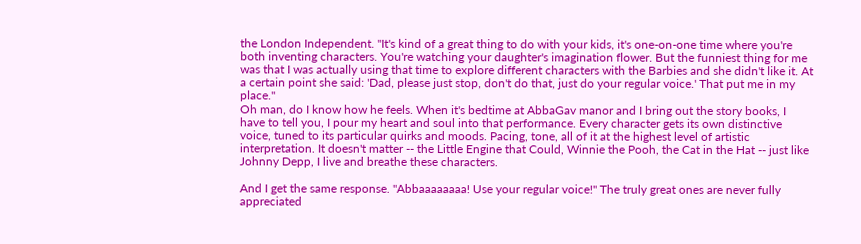the London Independent. "It's kind of a great thing to do with your kids, it's one-on-one time where you're both inventing characters. You're watching your daughter's imagination flower. But the funniest thing for me was that I was actually using that time to explore different characters with the Barbies and she didn't like it. At a certain point she said: 'Dad, please just stop, don't do that, just do your regular voice.' That put me in my place."
Oh man, do I know how he feels. When it's bedtime at AbbaGav manor and I bring out the story books, I have to tell you, I pour my heart and soul into that performance. Every character gets its own distinctive voice, tuned to its particular quirks and moods. Pacing, tone, all of it at the highest level of artistic interpretation. It doesn't matter -- the Little Engine that Could, Winnie the Pooh, the Cat in the Hat -- just like Johnny Depp, I live and breathe these characters.

And I get the same response. "Abbaaaaaaaa! Use your regular voice!" The truly great ones are never fully appreciated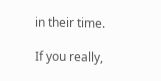in their time.

If you really,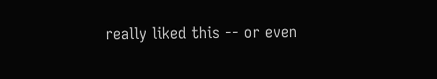really liked this -- or even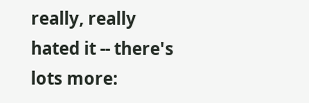really, really hated it -- there's lots more: